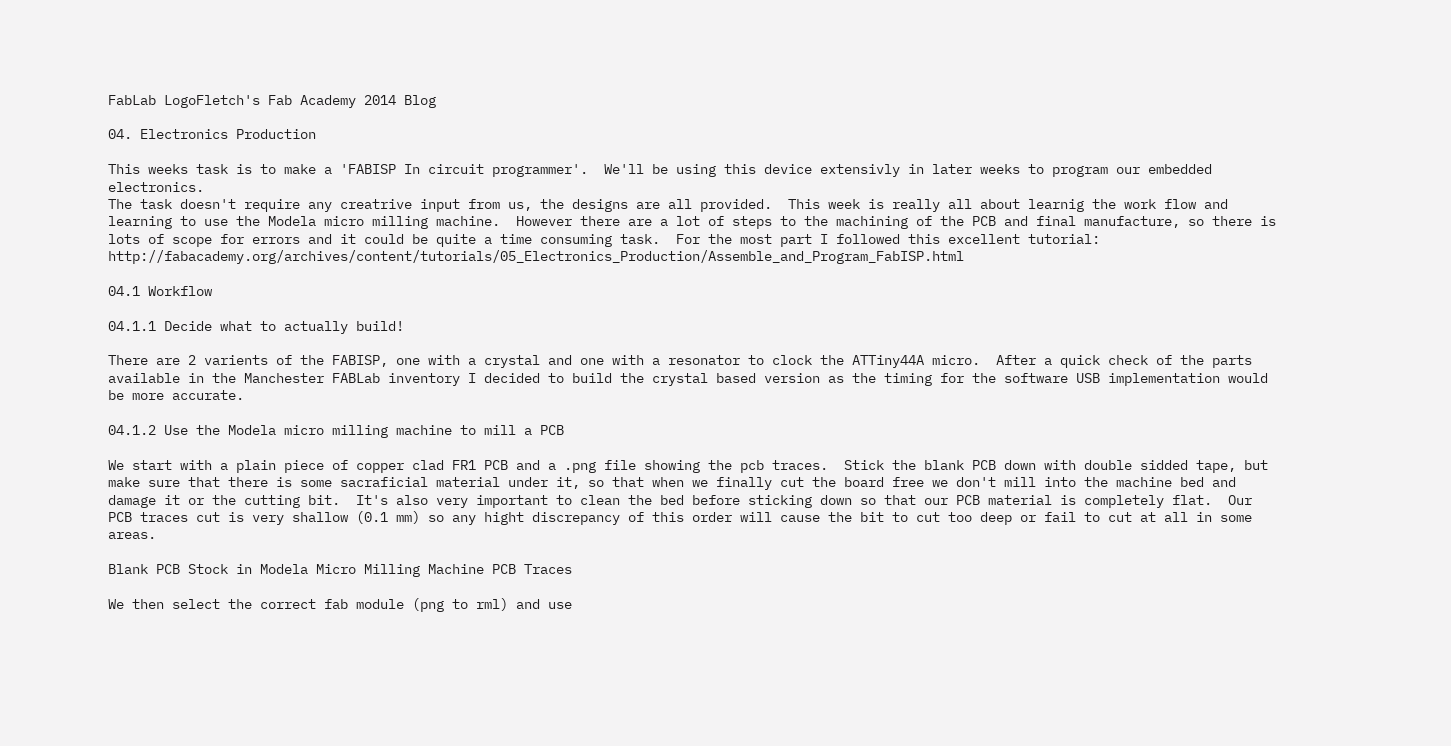FabLab LogoFletch's Fab Academy 2014 Blog

04. Electronics Production

This weeks task is to make a 'FABISP In circuit programmer'.  We'll be using this device extensivly in later weeks to program our embedded electronics.
The task doesn't require any creatrive input from us, the designs are all provided.  This week is really all about learnig the work flow and learning to use the Modela micro milling machine.  However there are a lot of steps to the machining of the PCB and final manufacture, so there is lots of scope for errors and it could be quite a time consuming task.  For the most part I followed this excellent tutorial: http://fabacademy.org/archives/content/tutorials/05_Electronics_Production/Assemble_and_Program_FabISP.html

04.1 Workflow

04.1.1 Decide what to actually build!

There are 2 varients of the FABISP, one with a crystal and one with a resonator to clock the ATTiny44A micro.  After a quick check of the parts available in the Manchester FABLab inventory I decided to build the crystal based version as the timing for the software USB implementation would be more accurate.

04.1.2 Use the Modela micro milling machine to mill a PCB

We start with a plain piece of copper clad FR1 PCB and a .png file showing the pcb traces.  Stick the blank PCB down with double sidded tape, but make sure that there is some sacraficial material under it, so that when we finally cut the board free we don't mill into the machine bed and damage it or the cutting bit.  It's also very important to clean the bed before sticking down so that our PCB material is completely flat.  Our PCB traces cut is very shallow (0.1 mm) so any hight discrepancy of this order will cause the bit to cut too deep or fail to cut at all in some areas.

Blank PCB Stock in Modela Micro Milling Machine PCB Traces

We then select the correct fab module (png to rml) and use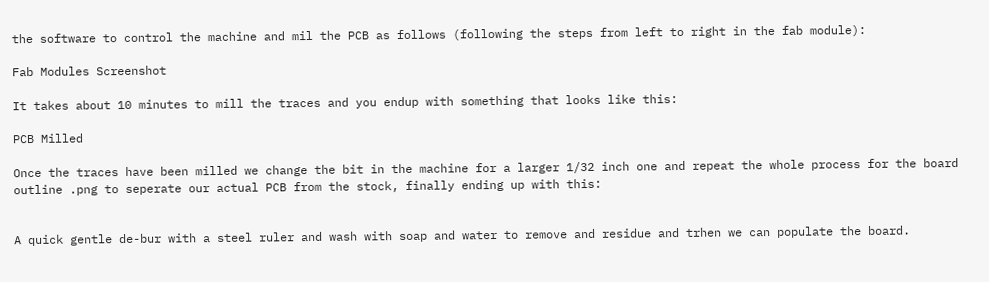the software to control the machine and mil the PCB as follows (following the steps from left to right in the fab module):

Fab Modules Screenshot

It takes about 10 minutes to mill the traces and you endup with something that looks like this:

PCB Milled

Once the traces have been milled we change the bit in the machine for a larger 1/32 inch one and repeat the whole process for the board outline .png to seperate our actual PCB from the stock, finally ending up with this:


A quick gentle de-bur with a steel ruler and wash with soap and water to remove and residue and trhen we can populate the board.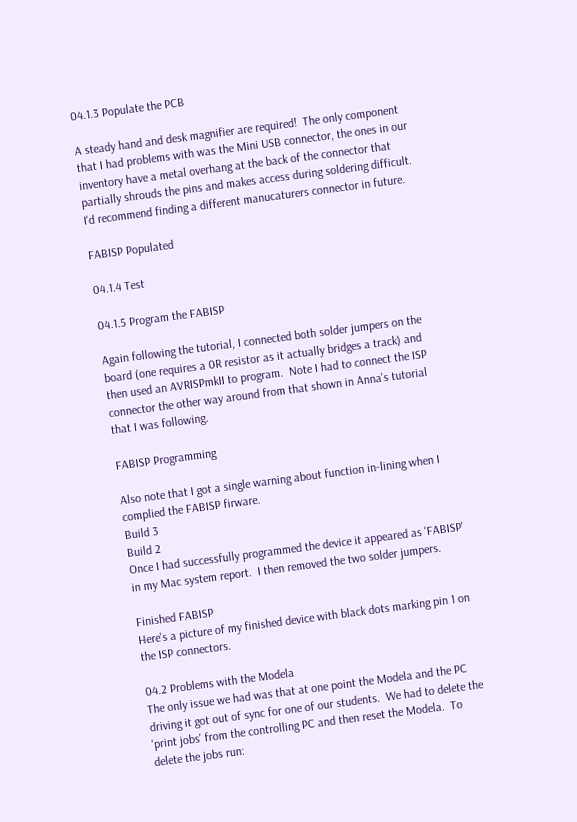04.1.3 Populate the PCB

A steady hand and desk magnifier are required!  The only component that I had problems with was the Mini USB connector, the ones in our inventory have a metal overhang at the back of the connector that partially shrouds the pins and makes access during soldering difficult.  I'd recommend finding a different manucaturers connector in future.

FABISP Populated

04.1.4 Test

04.1.5 Program the FABISP

Again following the tutorial, I connected both solder jumpers on the board (one requires a 0R resistor as it actually bridges a track) and then used an AVRISPmkII to program.  Note I had to connect the ISP connector the other way around from that shown in Anna's tutorial that I was following.

FABISP Programming

Also note that I got a single warning about function in-lining when I complied the FABISP firware.
Build 3
Build 2
Once I had successfully programmed the device it appeared as 'FABISP' in my Mac system report.  I then removed the two solder jumpers.

Finished FABISP
Here's a picture of my finished device with black dots marking pin 1 on the ISP connectors.

04.2 Problems with the Modela
The only issue we had was that at one point the Modela and the PC driving it got out of sync for one of our students.  We had to delete the 'print jobs' from the controlling PC and then reset the Modela.  To delete the jobs run: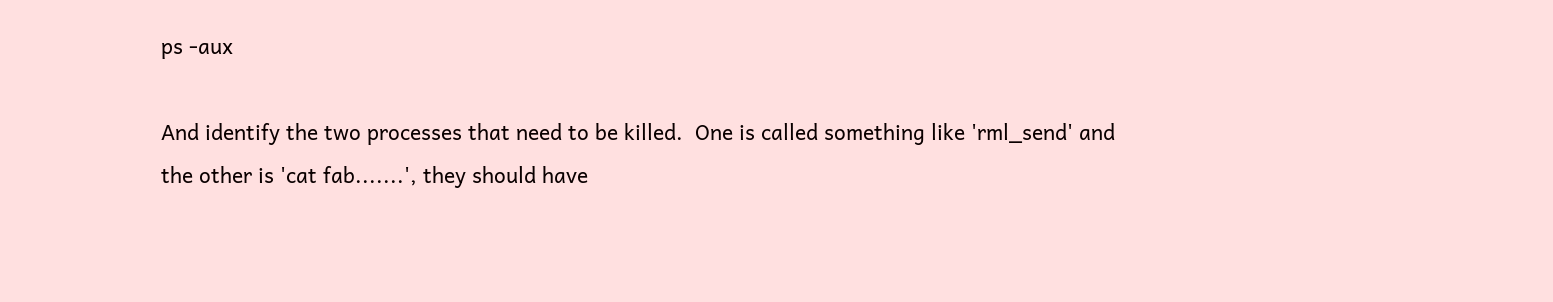ps -aux

And identify the two processes that need to be killed.  One is called something like 'rml_send' and the other is 'cat fab.......', they should have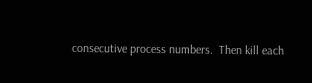consecutive process numbers.  Then kill each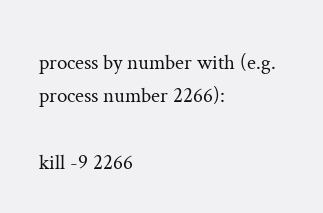process by number with (e.g. process number 2266):

kill -9 2266